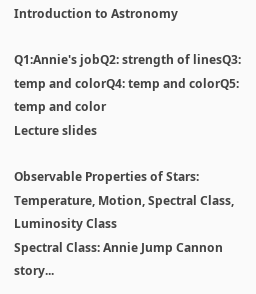Introduction to Astronomy

Q1:Annie's jobQ2: strength of linesQ3: temp and colorQ4: temp and colorQ5: temp and color
Lecture slides

Observable Properties of Stars: Temperature, Motion, Spectral Class, Luminosity Class
Spectral Class: Annie Jump Cannon story...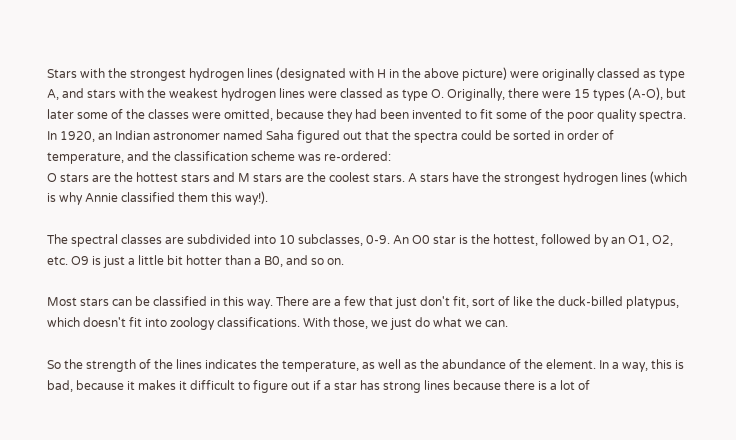Stars with the strongest hydrogen lines (designated with H in the above picture) were originally classed as type A, and stars with the weakest hydrogen lines were classed as type O. Originally, there were 15 types (A-O), but later some of the classes were omitted, because they had been invented to fit some of the poor quality spectra. In 1920, an Indian astronomer named Saha figured out that the spectra could be sorted in order of temperature, and the classification scheme was re-ordered:
O stars are the hottest stars and M stars are the coolest stars. A stars have the strongest hydrogen lines (which is why Annie classified them this way!).

The spectral classes are subdivided into 10 subclasses, 0-9. An O0 star is the hottest, followed by an O1, O2, etc. O9 is just a little bit hotter than a B0, and so on.

Most stars can be classified in this way. There are a few that just don't fit, sort of like the duck-billed platypus, which doesn't fit into zoology classifications. With those, we just do what we can.

So the strength of the lines indicates the temperature, as well as the abundance of the element. In a way, this is bad, because it makes it difficult to figure out if a star has strong lines because there is a lot of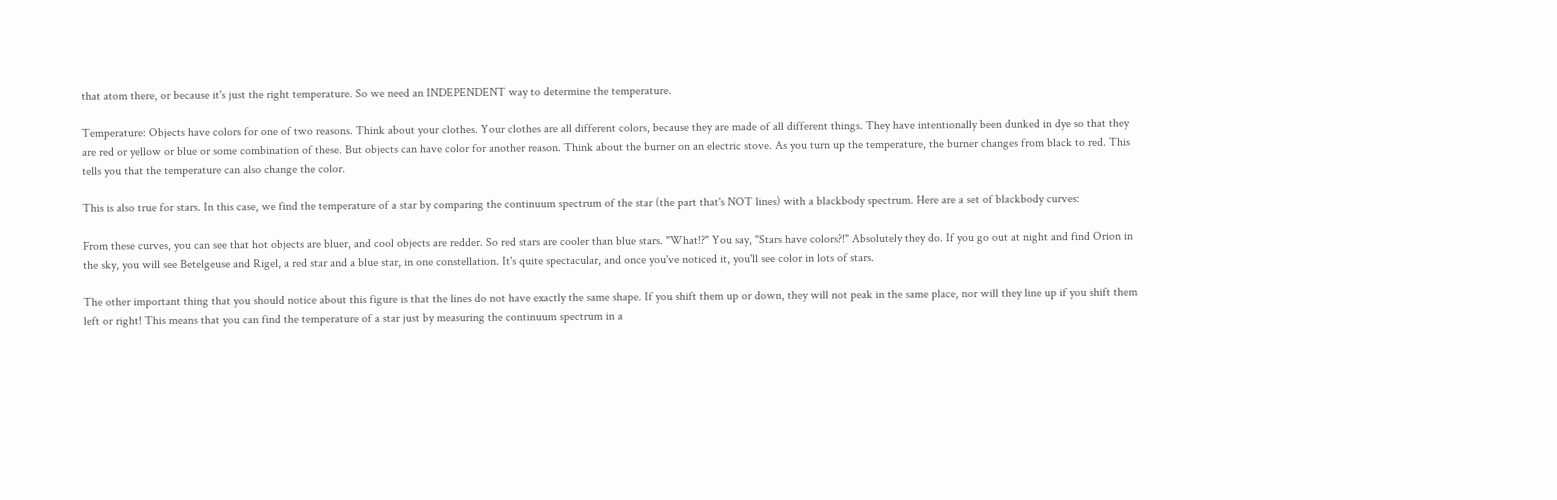that atom there, or because it's just the right temperature. So we need an INDEPENDENT way to determine the temperature.

Temperature: Objects have colors for one of two reasons. Think about your clothes. Your clothes are all different colors, because they are made of all different things. They have intentionally been dunked in dye so that they are red or yellow or blue or some combination of these. But objects can have color for another reason. Think about the burner on an electric stove. As you turn up the temperature, the burner changes from black to red. This tells you that the temperature can also change the color.

This is also true for stars. In this case, we find the temperature of a star by comparing the continuum spectrum of the star (the part that's NOT lines) with a blackbody spectrum. Here are a set of blackbody curves:

From these curves, you can see that hot objects are bluer, and cool objects are redder. So red stars are cooler than blue stars. "What!?" You say, "Stars have colors?!" Absolutely they do. If you go out at night and find Orion in the sky, you will see Betelgeuse and Rigel, a red star and a blue star, in one constellation. It's quite spectacular, and once you've noticed it, you'll see color in lots of stars.

The other important thing that you should notice about this figure is that the lines do not have exactly the same shape. If you shift them up or down, they will not peak in the same place, nor will they line up if you shift them left or right! This means that you can find the temperature of a star just by measuring the continuum spectrum in a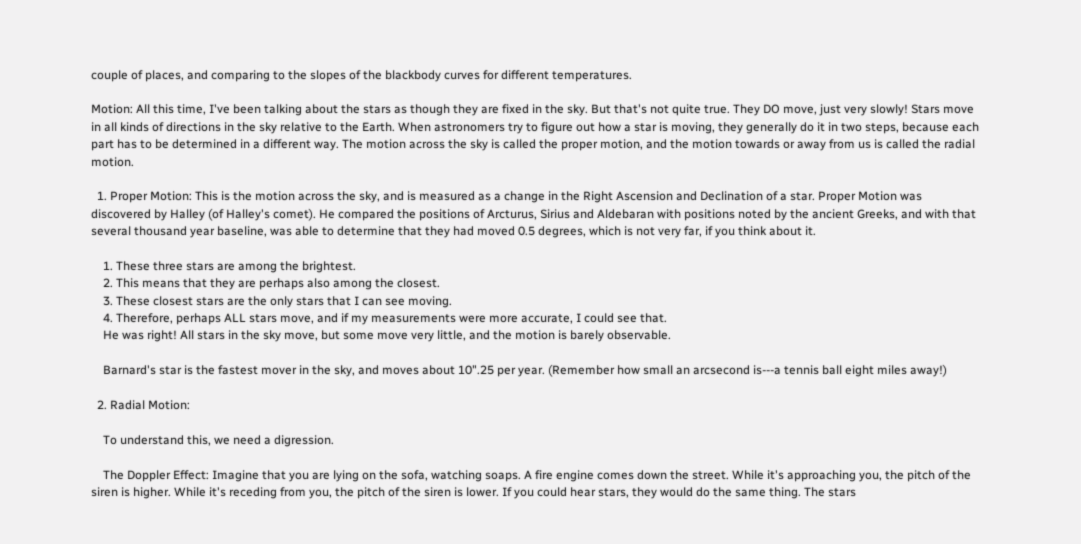couple of places, and comparing to the slopes of the blackbody curves for different temperatures.

Motion: All this time, I've been talking about the stars as though they are fixed in the sky. But that's not quite true. They DO move, just very slowly! Stars move in all kinds of directions in the sky relative to the Earth. When astronomers try to figure out how a star is moving, they generally do it in two steps, because each part has to be determined in a different way. The motion across the sky is called the proper motion, and the motion towards or away from us is called the radial motion.

  1. Proper Motion: This is the motion across the sky, and is measured as a change in the Right Ascension and Declination of a star. Proper Motion was discovered by Halley (of Halley's comet). He compared the positions of Arcturus, Sirius and Aldebaran with positions noted by the ancient Greeks, and with that several thousand year baseline, was able to determine that they had moved 0.5 degrees, which is not very far, if you think about it.

    1. These three stars are among the brightest.
    2. This means that they are perhaps also among the closest.
    3. These closest stars are the only stars that I can see moving.
    4. Therefore, perhaps ALL stars move, and if my measurements were more accurate, I could see that.
    He was right! All stars in the sky move, but some move very little, and the motion is barely observable.

    Barnard's star is the fastest mover in the sky, and moves about 10".25 per year. (Remember how small an arcsecond is---a tennis ball eight miles away!)

  2. Radial Motion:

    To understand this, we need a digression.

    The Doppler Effect: Imagine that you are lying on the sofa, watching soaps. A fire engine comes down the street. While it's approaching you, the pitch of the siren is higher. While it's receding from you, the pitch of the siren is lower. If you could hear stars, they would do the same thing. The stars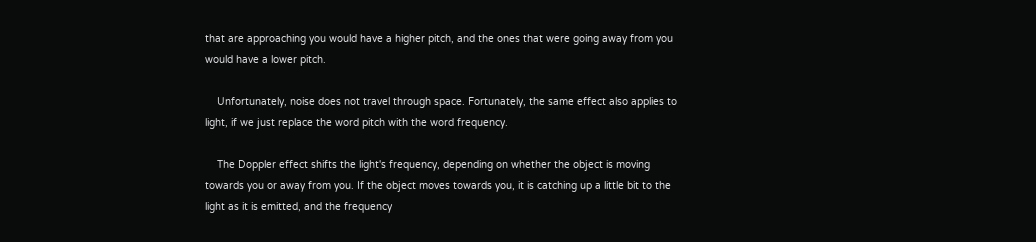that are approaching you would have a higher pitch, and the ones that were going away from you would have a lower pitch.

    Unfortunately, noise does not travel through space. Fortunately, the same effect also applies to light, if we just replace the word pitch with the word frequency.

    The Doppler effect shifts the light's frequency, depending on whether the object is moving towards you or away from you. If the object moves towards you, it is catching up a little bit to the light as it is emitted, and the frequency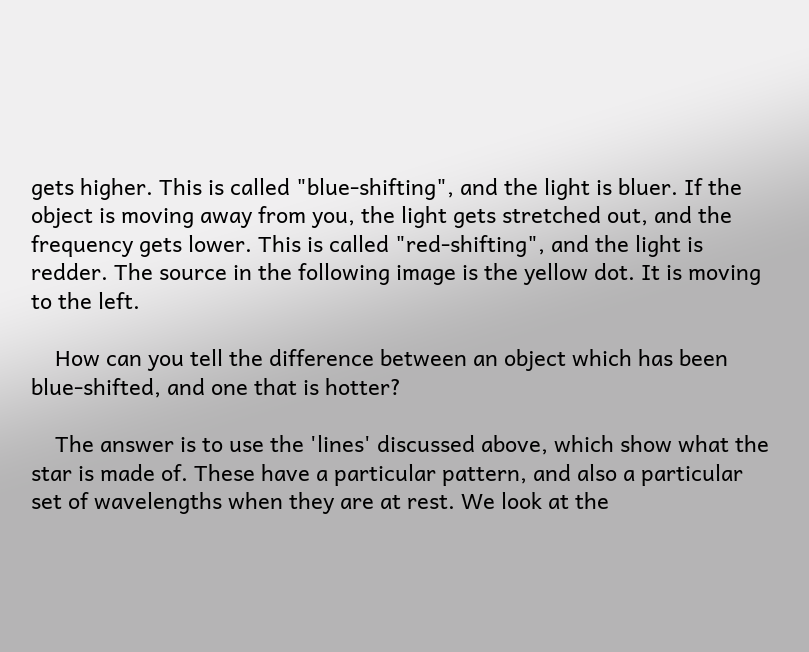gets higher. This is called "blue-shifting", and the light is bluer. If the object is moving away from you, the light gets stretched out, and the frequency gets lower. This is called "red-shifting", and the light is redder. The source in the following image is the yellow dot. It is moving to the left.

    How can you tell the difference between an object which has been blue-shifted, and one that is hotter?

    The answer is to use the 'lines' discussed above, which show what the star is made of. These have a particular pattern, and also a particular set of wavelengths when they are at rest. We look at the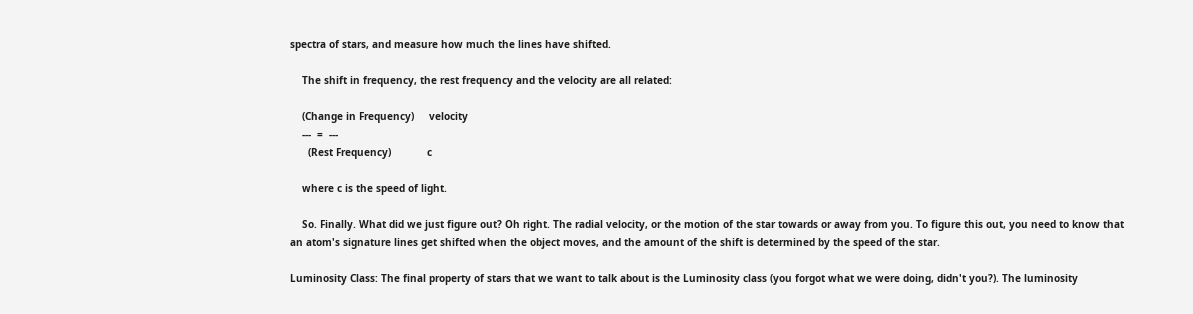spectra of stars, and measure how much the lines have shifted.

    The shift in frequency, the rest frequency and the velocity are all related:

    (Change in Frequency)     velocity
    ---  =  ---
      (Rest Frequency)            c

    where c is the speed of light.

    So. Finally. What did we just figure out? Oh right. The radial velocity, or the motion of the star towards or away from you. To figure this out, you need to know that an atom's signature lines get shifted when the object moves, and the amount of the shift is determined by the speed of the star.

Luminosity Class: The final property of stars that we want to talk about is the Luminosity class (you forgot what we were doing, didn't you?). The luminosity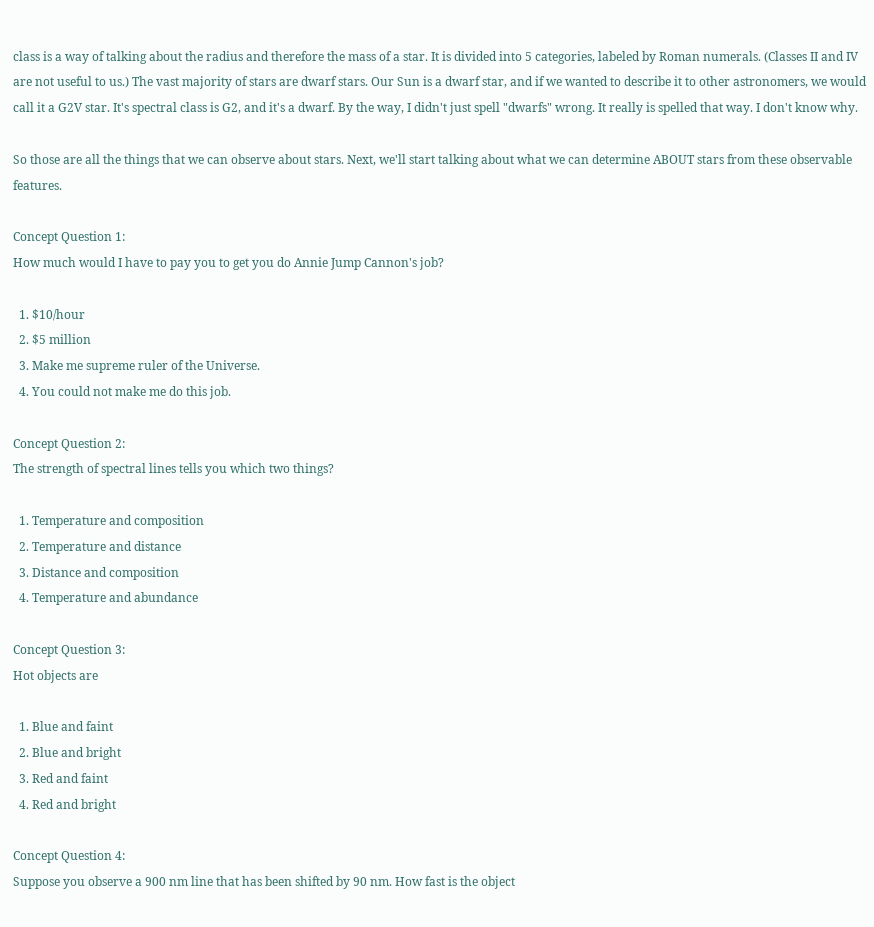class is a way of talking about the radius and therefore the mass of a star. It is divided into 5 categories, labeled by Roman numerals. (Classes II and IV are not useful to us.) The vast majority of stars are dwarf stars. Our Sun is a dwarf star, and if we wanted to describe it to other astronomers, we would call it a G2V star. It's spectral class is G2, and it's a dwarf. By the way, I didn't just spell "dwarfs" wrong. It really is spelled that way. I don't know why.

So those are all the things that we can observe about stars. Next, we'll start talking about what we can determine ABOUT stars from these observable features.

Concept Question 1:
How much would I have to pay you to get you do Annie Jump Cannon's job?

  1. $10/hour
  2. $5 million
  3. Make me supreme ruler of the Universe.
  4. You could not make me do this job.

Concept Question 2:
The strength of spectral lines tells you which two things?

  1. Temperature and composition
  2. Temperature and distance
  3. Distance and composition
  4. Temperature and abundance

Concept Question 3:
Hot objects are

  1. Blue and faint
  2. Blue and bright
  3. Red and faint
  4. Red and bright

Concept Question 4:
Suppose you observe a 900 nm line that has been shifted by 90 nm. How fast is the object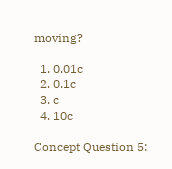moving?

  1. 0.01c
  2. 0.1c
  3. c
  4. 10c

Concept Question 5: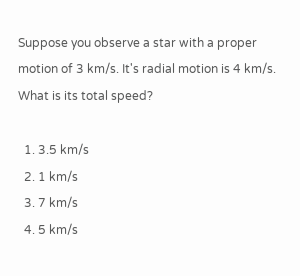Suppose you observe a star with a proper motion of 3 km/s. It's radial motion is 4 km/s. What is its total speed?

  1. 3.5 km/s
  2. 1 km/s
  3. 7 km/s
  4. 5 km/s